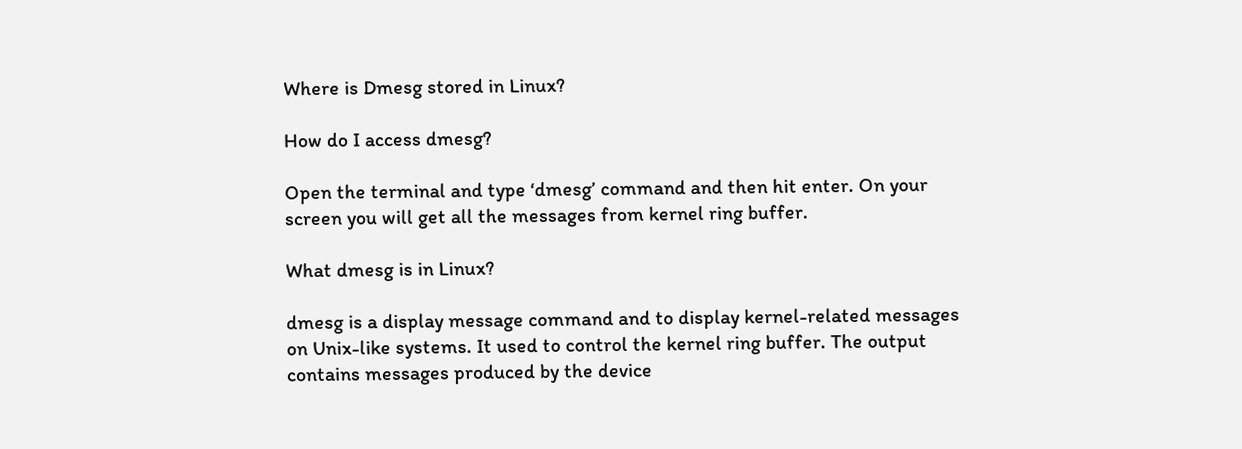Where is Dmesg stored in Linux?

How do I access dmesg?

Open the terminal and type ‘dmesg’ command and then hit enter. On your screen you will get all the messages from kernel ring buffer.

What dmesg is in Linux?

dmesg is a display message command and to display kernel-related messages on Unix-like systems. It used to control the kernel ring buffer. The output contains messages produced by the device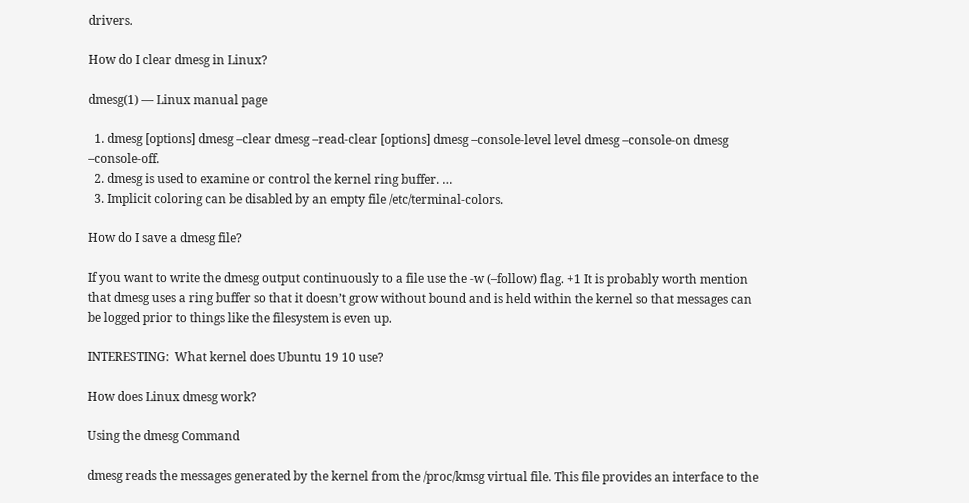drivers.

How do I clear dmesg in Linux?

dmesg(1) — Linux manual page

  1. dmesg [options] dmesg –clear dmesg –read-clear [options] dmesg –console-level level dmesg –console-on dmesg –console-off.
  2. dmesg is used to examine or control the kernel ring buffer. …
  3. Implicit coloring can be disabled by an empty file /etc/terminal-colors.

How do I save a dmesg file?

If you want to write the dmesg output continuously to a file use the -w (–follow) flag. +1 It is probably worth mention that dmesg uses a ring buffer so that it doesn’t grow without bound and is held within the kernel so that messages can be logged prior to things like the filesystem is even up.

INTERESTING:  What kernel does Ubuntu 19 10 use?

How does Linux dmesg work?

Using the dmesg Command

dmesg reads the messages generated by the kernel from the /proc/kmsg virtual file. This file provides an interface to the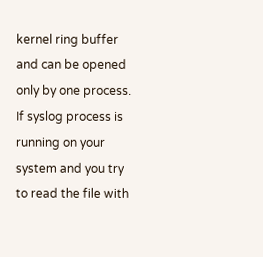kernel ring buffer and can be opened only by one process. If syslog process is running on your system and you try to read the file with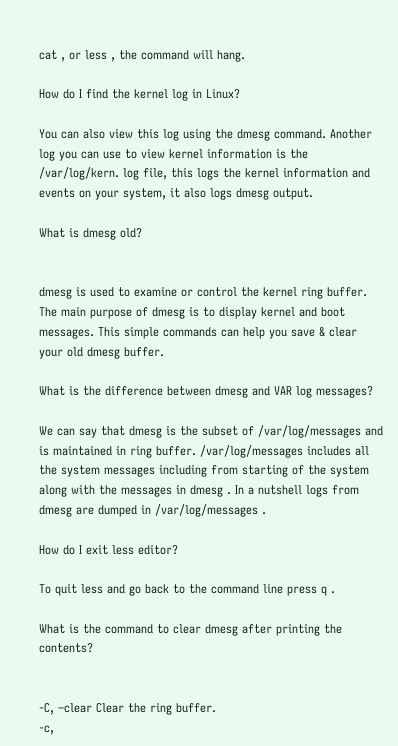cat , or less , the command will hang.

How do I find the kernel log in Linux?

You can also view this log using the dmesg command. Another log you can use to view kernel information is the /var/log/kern. log file, this logs the kernel information and events on your system, it also logs dmesg output.

What is dmesg old?


dmesg is used to examine or control the kernel ring buffer. The main purpose of dmesg is to display kernel and boot messages. This simple commands can help you save & clear your old dmesg buffer.

What is the difference between dmesg and VAR log messages?

We can say that dmesg is the subset of /var/log/messages and is maintained in ring buffer. /var/log/messages includes all the system messages including from starting of the system along with the messages in dmesg . In a nutshell logs from dmesg are dumped in /var/log/messages .

How do I exit less editor?

To quit less and go back to the command line press q .

What is the command to clear dmesg after printing the contents?


-C, –clear Clear the ring buffer.
-c,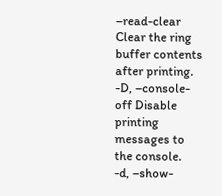–read-clear Clear the ring buffer contents after printing.
-D, –console-off Disable printing messages to the console.
-d, –show-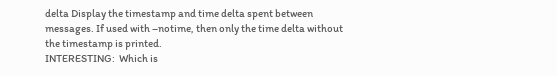delta Display the timestamp and time delta spent between messages. If used with –notime, then only the time delta without the timestamp is printed.
INTERESTING:  Which is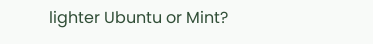lighter Ubuntu or Mint?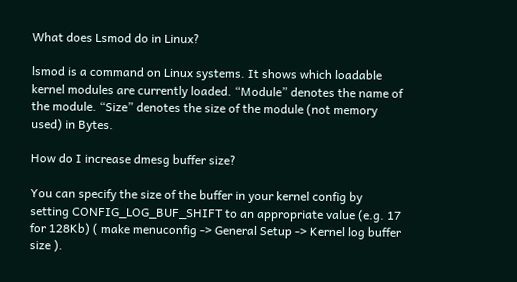What does Lsmod do in Linux?

lsmod is a command on Linux systems. It shows which loadable kernel modules are currently loaded. “Module” denotes the name of the module. “Size” denotes the size of the module (not memory used) in Bytes.

How do I increase dmesg buffer size?

You can specify the size of the buffer in your kernel config by setting CONFIG_LOG_BUF_SHIFT to an appropriate value (e.g. 17 for 128Kb) ( make menuconfig -> General Setup -> Kernel log buffer size ).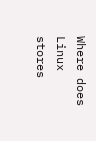Where does Linux stores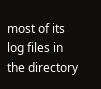most of its log files in the directory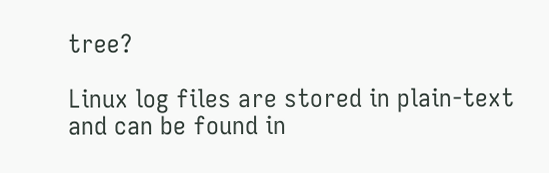tree?

Linux log files are stored in plain-text and can be found in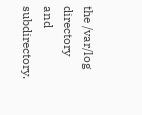the /var/log directory and subdirectory.